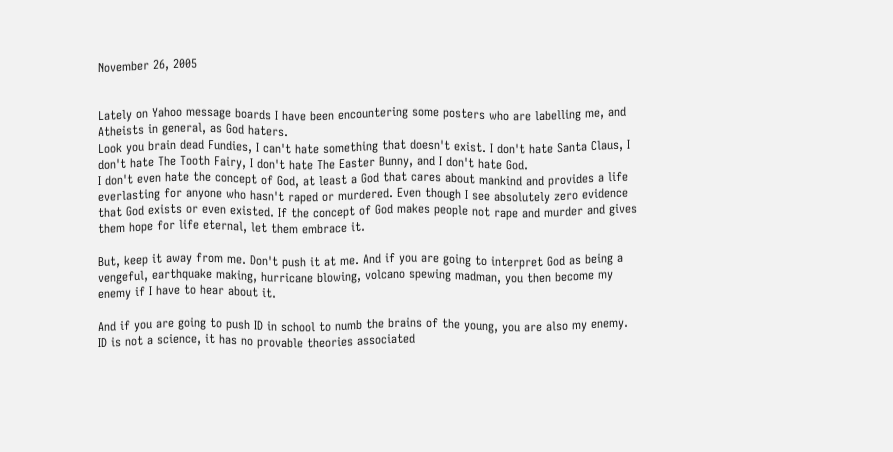November 26, 2005


Lately on Yahoo message boards I have been encountering some posters who are labelling me, and Atheists in general, as God haters.
Look you brain dead Fundies, I can't hate something that doesn't exist. I don't hate Santa Claus, I don't hate The Tooth Fairy, I don't hate The Easter Bunny, and I don't hate God.
I don't even hate the concept of God, at least a God that cares about mankind and provides a life everlasting for anyone who hasn't raped or murdered. Even though I see absolutely zero evidence that God exists or even existed. If the concept of God makes people not rape and murder and gives them hope for life eternal, let them embrace it.

But, keep it away from me. Don't push it at me. And if you are going to interpret God as being a vengeful, earthquake making, hurricane blowing, volcano spewing madman, you then become my enemy if I have to hear about it.

And if you are going to push ID in school to numb the brains of the young, you are also my enemy. ID is not a science, it has no provable theories associated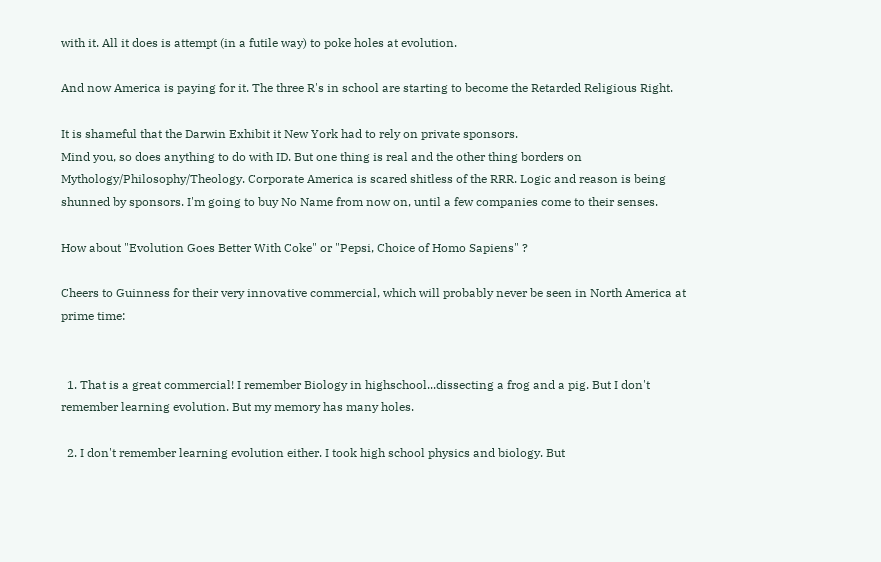with it. All it does is attempt (in a futile way) to poke holes at evolution.

And now America is paying for it. The three R's in school are starting to become the Retarded Religious Right.

It is shameful that the Darwin Exhibit it New York had to rely on private sponsors.
Mind you, so does anything to do with ID. But one thing is real and the other thing borders on Mythology/Philosophy/Theology. Corporate America is scared shitless of the RRR. Logic and reason is being shunned by sponsors. I'm going to buy No Name from now on, until a few companies come to their senses.

How about "Evolution Goes Better With Coke" or "Pepsi, Choice of Homo Sapiens" ?

Cheers to Guinness for their very innovative commercial, which will probably never be seen in North America at prime time:


  1. That is a great commercial! I remember Biology in highschool...dissecting a frog and a pig. But I don't remember learning evolution. But my memory has many holes.

  2. I don't remember learning evolution either. I took high school physics and biology. But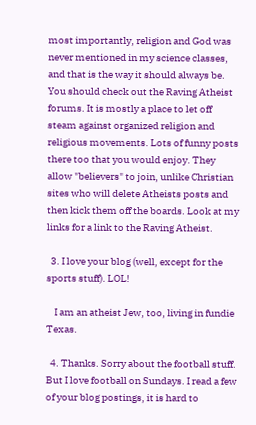most importantly, religion and God was never mentioned in my science classes, and that is the way it should always be. You should check out the Raving Atheist forums. It is mostly a place to let off steam against organized religion and religious movements. Lots of funny posts there too that you would enjoy. They allow "believers" to join, unlike Christian sites who will delete Atheists posts and then kick them off the boards. Look at my links for a link to the Raving Atheist.

  3. I love your blog (well, except for the sports stuff). LOL!

    I am an atheist Jew, too, living in fundie Texas.

  4. Thanks. Sorry about the football stuff. But I love football on Sundays. I read a few of your blog postings, it is hard to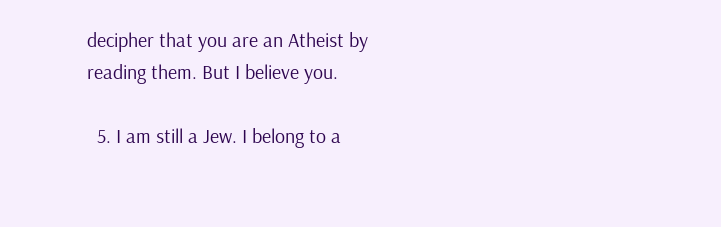decipher that you are an Atheist by reading them. But I believe you.

  5. I am still a Jew. I belong to a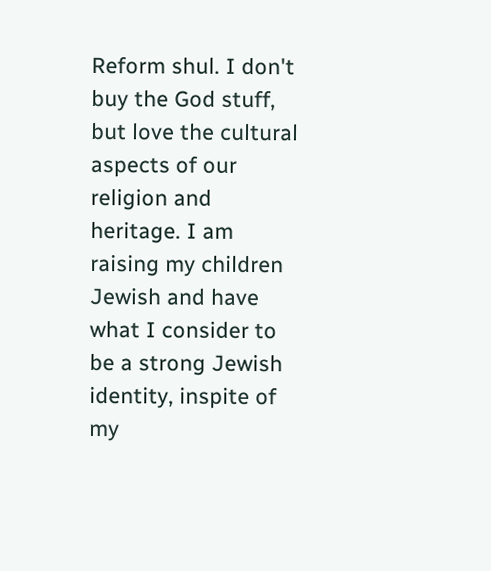Reform shul. I don't buy the God stuff, but love the cultural aspects of our religion and heritage. I am raising my children Jewish and have what I consider to be a strong Jewish identity, inspite of my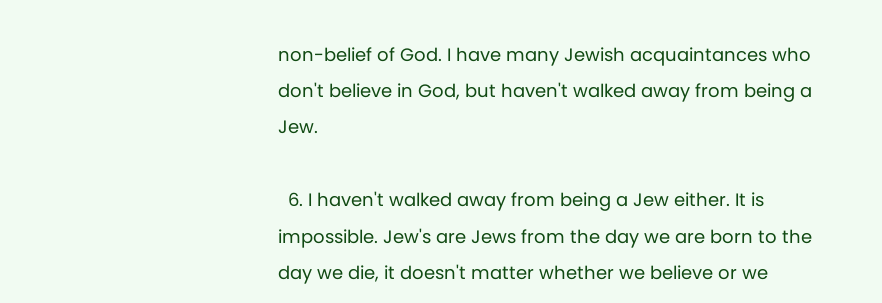non-belief of God. I have many Jewish acquaintances who don't believe in God, but haven't walked away from being a Jew.

  6. I haven't walked away from being a Jew either. It is impossible. Jew's are Jews from the day we are born to the day we die, it doesn't matter whether we believe or we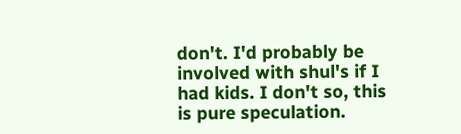don't. I'd probably be involved with shul's if I had kids. I don't so, this is pure speculation.